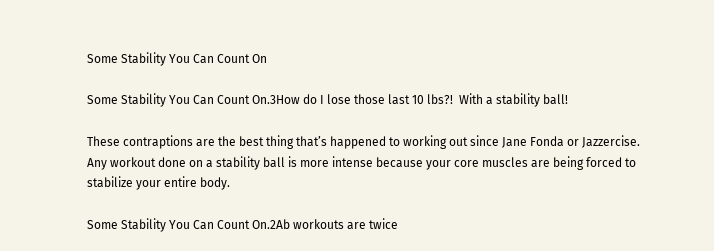Some Stability You Can Count On

Some Stability You Can Count On.3How do I lose those last 10 lbs?!  With a stability ball!

These contraptions are the best thing that’s happened to working out since Jane Fonda or Jazzercise.  Any workout done on a stability ball is more intense because your core muscles are being forced to stabilize your entire body.

Some Stability You Can Count On.2Ab workouts are twice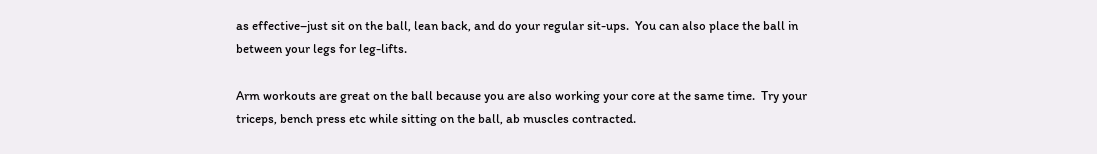as effective–just sit on the ball, lean back, and do your regular sit-ups.  You can also place the ball in between your legs for leg-lifts.

Arm workouts are great on the ball because you are also working your core at the same time.  Try your triceps, bench press etc while sitting on the ball, ab muscles contracted.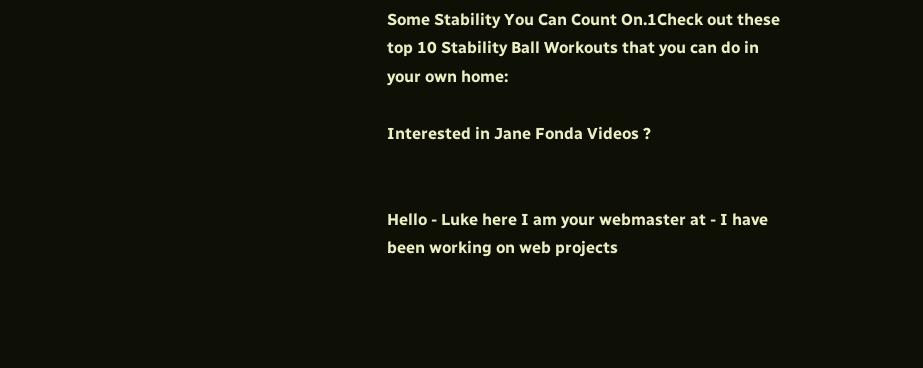Some Stability You Can Count On.1Check out these top 10 Stability Ball Workouts that you can do in your own home:

Interested in Jane Fonda Videos ?


Hello - Luke here I am your webmaster at - I have been working on web projects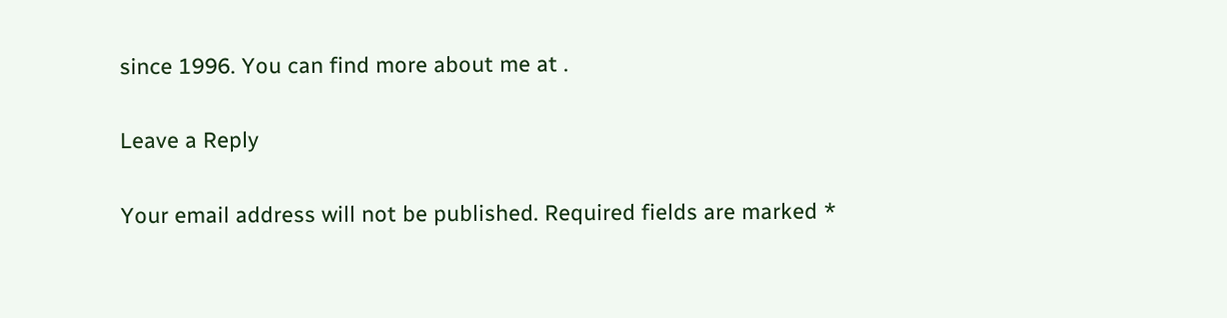since 1996. You can find more about me at .

Leave a Reply

Your email address will not be published. Required fields are marked *